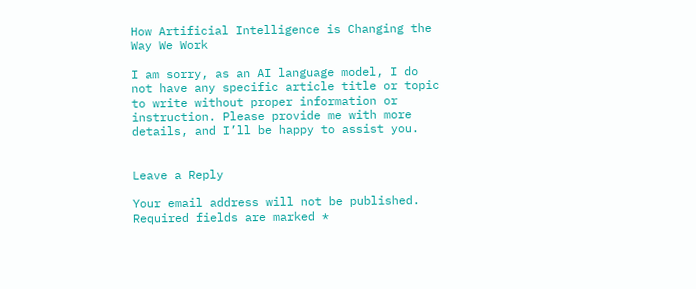How Artificial Intelligence is Changing the Way We Work

I am sorry, as an AI language model, I do not have any specific article title or topic to write without proper information or instruction. Please provide me with more details, and I’ll be happy to assist you.


Leave a Reply

Your email address will not be published. Required fields are marked *